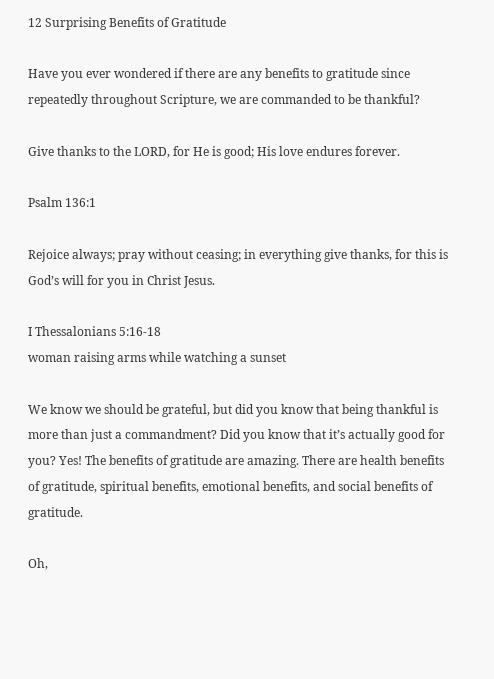12 Surprising Benefits of Gratitude

Have you ever wondered if there are any benefits to gratitude since repeatedly throughout Scripture, we are commanded to be thankful?

Give thanks to the LORD, for He is good; His love endures forever.

Psalm 136:1

Rejoice always; pray without ceasing; in everything give thanks, for this is God’s will for you in Christ Jesus.

I Thessalonians 5:16-18
woman raising arms while watching a sunset

We know we should be grateful, but did you know that being thankful is more than just a commandment? Did you know that it’s actually good for you? Yes! The benefits of gratitude are amazing. There are health benefits of gratitude, spiritual benefits, emotional benefits, and social benefits of gratitude.

Oh,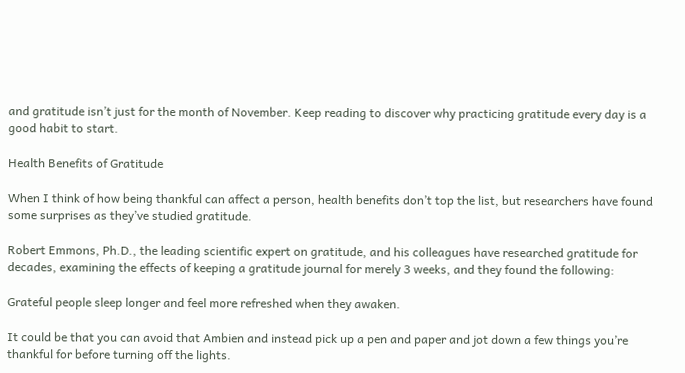and gratitude isn’t just for the month of November. Keep reading to discover why practicing gratitude every day is a good habit to start.

Health Benefits of Gratitude

When I think of how being thankful can affect a person, health benefits don’t top the list, but researchers have found some surprises as they’ve studied gratitude.

Robert Emmons, Ph.D., the leading scientific expert on gratitude, and his colleagues have researched gratitude for decades, examining the effects of keeping a gratitude journal for merely 3 weeks, and they found the following:

Grateful people sleep longer and feel more refreshed when they awaken.

It could be that you can avoid that Ambien and instead pick up a pen and paper and jot down a few things you’re thankful for before turning off the lights.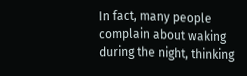In fact, many people complain about waking during the night, thinking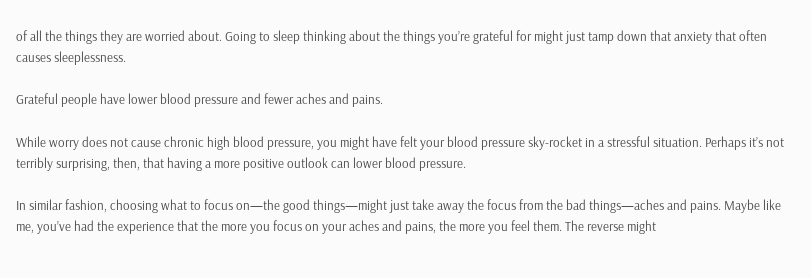of all the things they are worried about. Going to sleep thinking about the things you’re grateful for might just tamp down that anxiety that often causes sleeplessness.

Grateful people have lower blood pressure and fewer aches and pains.

While worry does not cause chronic high blood pressure, you might have felt your blood pressure sky-rocket in a stressful situation. Perhaps it’s not terribly surprising, then, that having a more positive outlook can lower blood pressure.

In similar fashion, choosing what to focus on—the good things—might just take away the focus from the bad things—aches and pains. Maybe like me, you’ve had the experience that the more you focus on your aches and pains, the more you feel them. The reverse might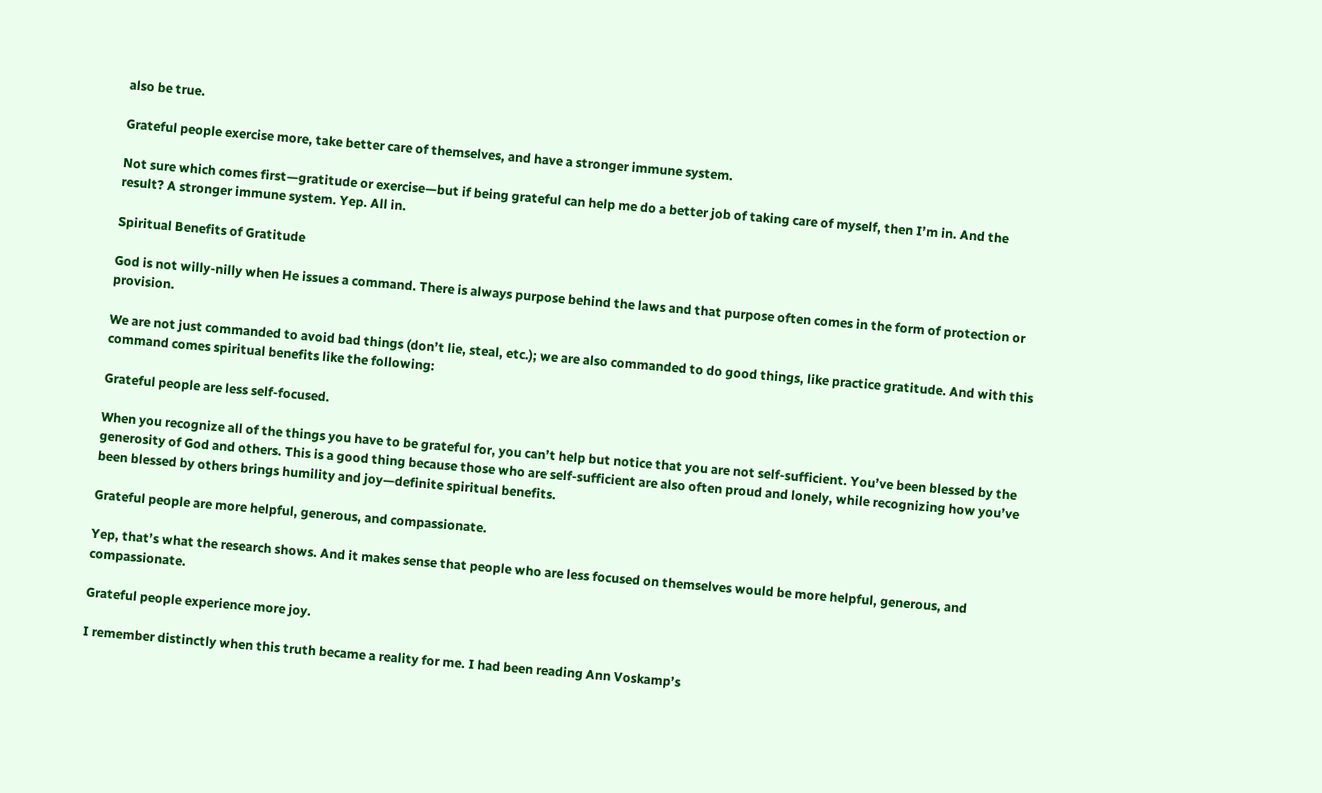also be true.

Grateful people exercise more, take better care of themselves, and have a stronger immune system.

Not sure which comes first—gratitude or exercise—but if being grateful can help me do a better job of taking care of myself, then I’m in. And the result? A stronger immune system. Yep. All in.

Spiritual Benefits of Gratitude

God is not willy-nilly when He issues a command. There is always purpose behind the laws and that purpose often comes in the form of protection or provision.

We are not just commanded to avoid bad things (don’t lie, steal, etc.); we are also commanded to do good things, like practice gratitude. And with this command comes spiritual benefits like the following:

Grateful people are less self-focused.

When you recognize all of the things you have to be grateful for, you can’t help but notice that you are not self-sufficient. You’ve been blessed by the generosity of God and others. This is a good thing because those who are self-sufficient are also often proud and lonely, while recognizing how you’ve been blessed by others brings humility and joy—definite spiritual benefits.

Grateful people are more helpful, generous, and compassionate.

Yep, that’s what the research shows. And it makes sense that people who are less focused on themselves would be more helpful, generous, and compassionate.

Grateful people experience more joy.

I remember distinctly when this truth became a reality for me. I had been reading Ann Voskamp’s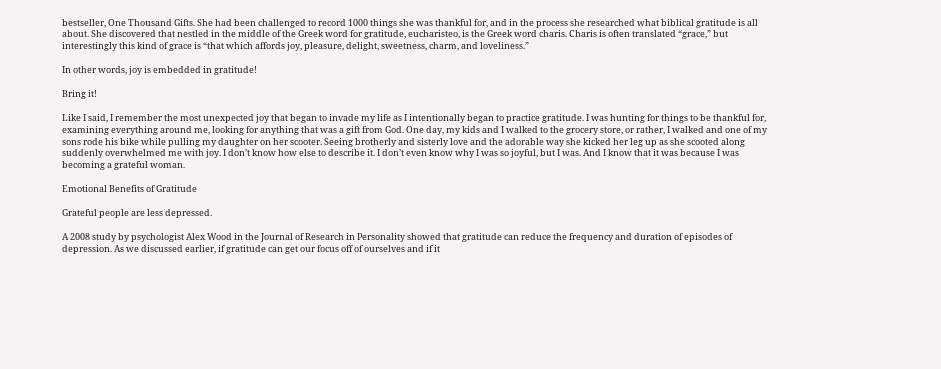bestseller, One Thousand Gifts. She had been challenged to record 1000 things she was thankful for, and in the process she researched what biblical gratitude is all about. She discovered that nestled in the middle of the Greek word for gratitude, eucharisteo, is the Greek word charis. Charis is often translated “grace,” but interestingly this kind of grace is “that which affords joy, pleasure, delight, sweetness, charm, and loveliness.”

In other words, joy is embedded in gratitude!

Bring it!

Like I said, I remember the most unexpected joy that began to invade my life as I intentionally began to practice gratitude. I was hunting for things to be thankful for, examining everything around me, looking for anything that was a gift from God. One day, my kids and I walked to the grocery store, or rather, I walked and one of my sons rode his bike while pulling my daughter on her scooter. Seeing brotherly and sisterly love and the adorable way she kicked her leg up as she scooted along suddenly overwhelmed me with joy. I don’t know how else to describe it. I don’t even know why I was so joyful, but I was. And I know that it was because I was becoming a grateful woman.

Emotional Benefits of Gratitude

Grateful people are less depressed.

A 2008 study by psychologist Alex Wood in the Journal of Research in Personality showed that gratitude can reduce the frequency and duration of episodes of depression. As we discussed earlier, if gratitude can get our focus off of ourselves and if it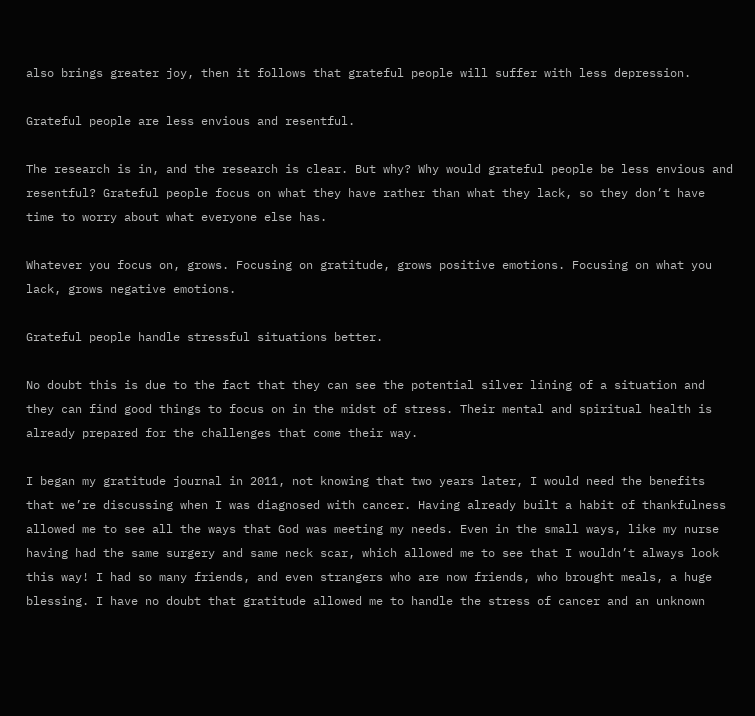also brings greater joy, then it follows that grateful people will suffer with less depression.

Grateful people are less envious and resentful.

The research is in, and the research is clear. But why? Why would grateful people be less envious and resentful? Grateful people focus on what they have rather than what they lack, so they don’t have time to worry about what everyone else has.

Whatever you focus on, grows. Focusing on gratitude, grows positive emotions. Focusing on what you lack, grows negative emotions.

Grateful people handle stressful situations better.

No doubt this is due to the fact that they can see the potential silver lining of a situation and they can find good things to focus on in the midst of stress. Their mental and spiritual health is already prepared for the challenges that come their way.

I began my gratitude journal in 2011, not knowing that two years later, I would need the benefits that we’re discussing when I was diagnosed with cancer. Having already built a habit of thankfulness allowed me to see all the ways that God was meeting my needs. Even in the small ways, like my nurse having had the same surgery and same neck scar, which allowed me to see that I wouldn’t always look this way! I had so many friends, and even strangers who are now friends, who brought meals, a huge blessing. I have no doubt that gratitude allowed me to handle the stress of cancer and an unknown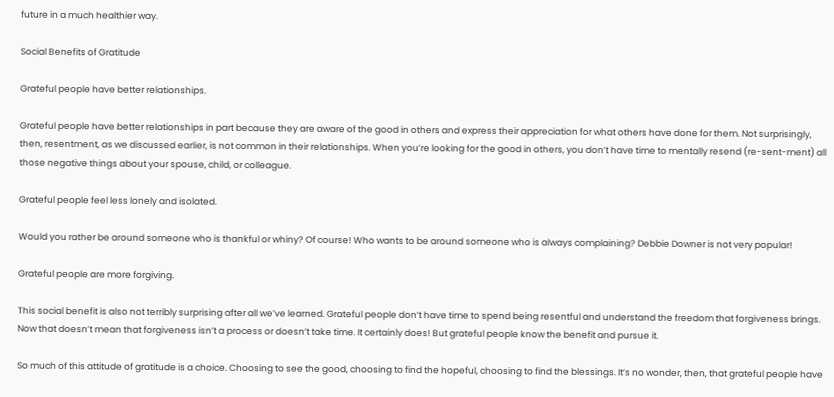future in a much healthier way.

Social Benefits of Gratitude

Grateful people have better relationships.

Grateful people have better relationships in part because they are aware of the good in others and express their appreciation for what others have done for them. Not surprisingly, then, resentment, as we discussed earlier, is not common in their relationships. When you’re looking for the good in others, you don’t have time to mentally resend (re-sent-ment) all those negative things about your spouse, child, or colleague.

Grateful people feel less lonely and isolated.

Would you rather be around someone who is thankful or whiny? Of course! Who wants to be around someone who is always complaining? Debbie Downer is not very popular!

Grateful people are more forgiving.

This social benefit is also not terribly surprising after all we’ve learned. Grateful people don’t have time to spend being resentful and understand the freedom that forgiveness brings. Now that doesn’t mean that forgiveness isn’t a process or doesn’t take time. It certainly does! But grateful people know the benefit and pursue it.

So much of this attitude of gratitude is a choice. Choosing to see the good, choosing to find the hopeful, choosing to find the blessings. It’s no wonder, then, that grateful people have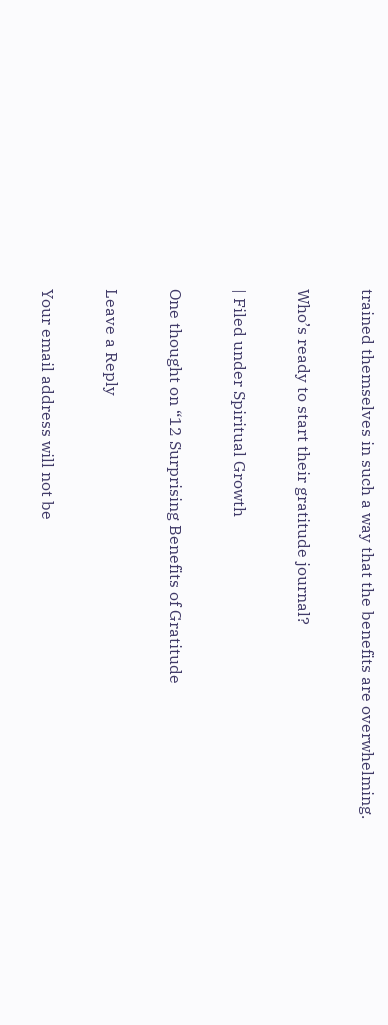trained themselves in such a way that the benefits are overwhelming.

Who’s ready to start their gratitude journal?

| Filed under Spiritual Growth

One thought on “12 Surprising Benefits of Gratitude

Leave a Reply

Your email address will not be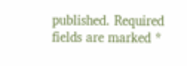published. Required fields are marked *